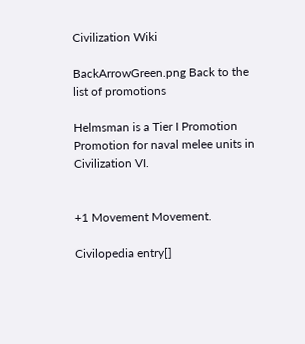Civilization Wiki

BackArrowGreen.png Back to the list of promotions

Helmsman is a Tier I Promotion Promotion for naval melee units in Civilization VI.


+1 Movement Movement.

Civilopedia entry[]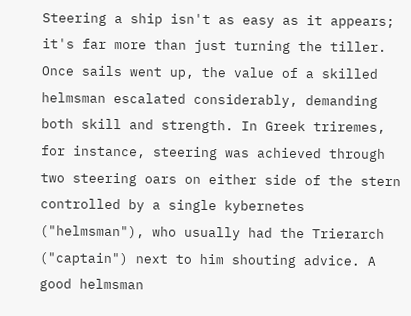Steering a ship isn't as easy as it appears; it's far more than just turning the tiller. Once sails went up, the value of a skilled helmsman escalated considerably, demanding both skill and strength. In Greek triremes, for instance, steering was achieved through two steering oars on either side of the stern controlled by a single kybernetes ("helmsman"), who usually had the Trierarch ("captain") next to him shouting advice. A good helmsman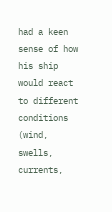had a keen sense of how his ship would react to different conditions (wind, swells, currents,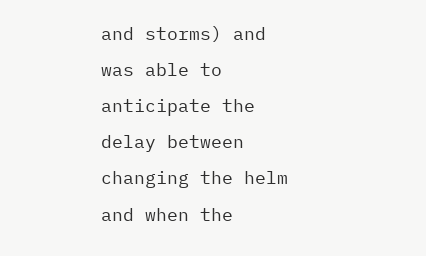and storms) and was able to anticipate the delay between changing the helm and when the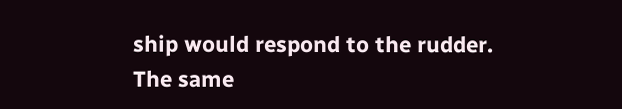ship would respond to the rudder. The same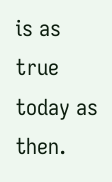is as true today as then.